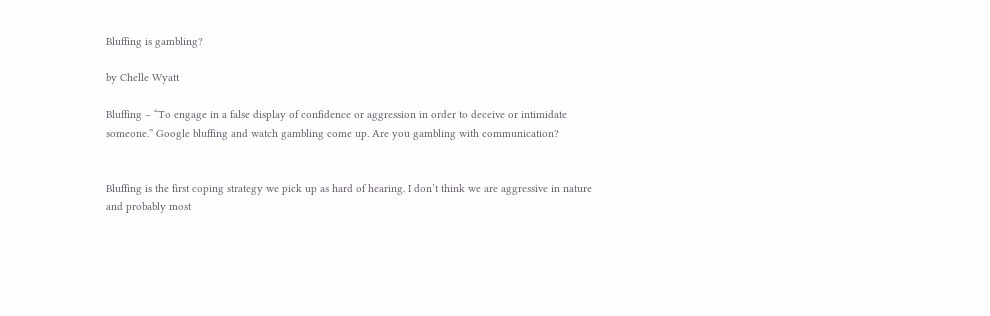Bluffing is gambling?

by Chelle Wyatt

Bluffing – “To engage in a false display of confidence or aggression in order to deceive or intimidate someone.” Google bluffing and watch gambling come up. Are you gambling with communication?


Bluffing is the first coping strategy we pick up as hard of hearing. I don’t think we are aggressive in nature and probably most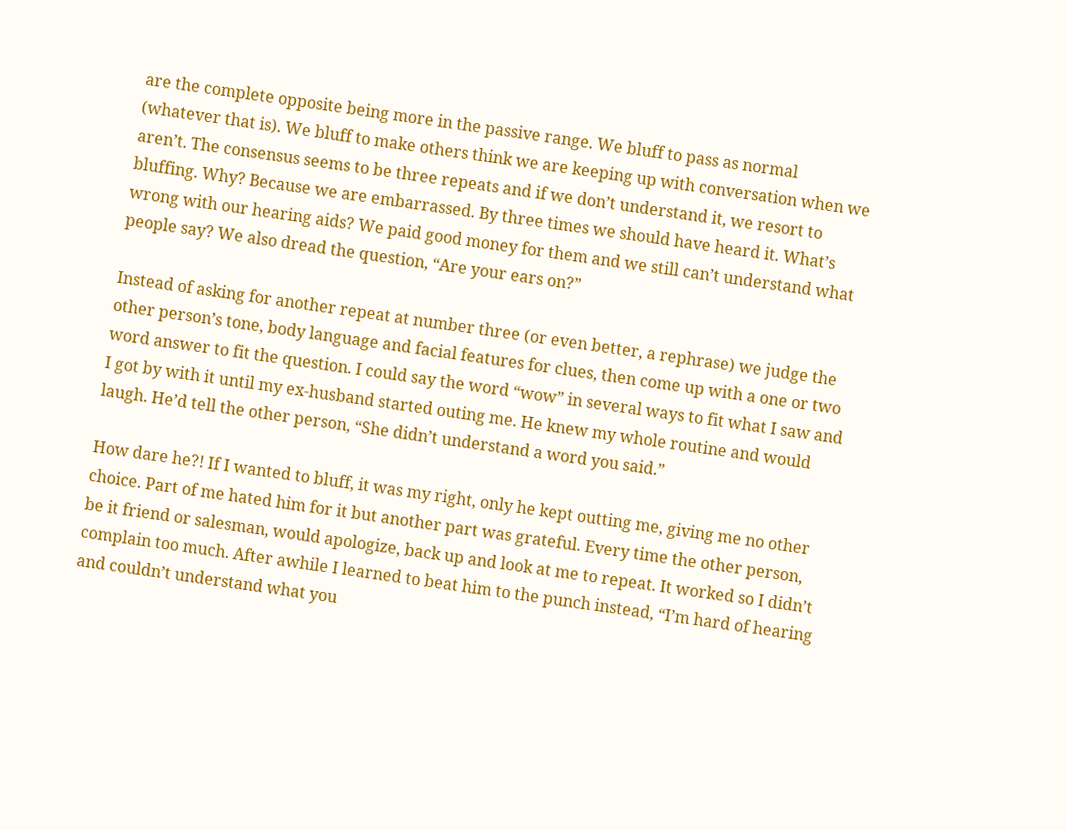are the complete opposite being more in the passive range. We bluff to pass as normal (whatever that is). We bluff to make others think we are keeping up with conversation when we aren’t. The consensus seems to be three repeats and if we don’t understand it, we resort to bluffing. Why? Because we are embarrassed. By three times we should have heard it. What’s wrong with our hearing aids? We paid good money for them and we still can’t understand what people say? We also dread the question, “Are your ears on?”

Instead of asking for another repeat at number three (or even better, a rephrase) we judge the other person’s tone, body language and facial features for clues, then come up with a one or two word answer to fit the question. I could say the word “wow” in several ways to fit what I saw and I got by with it until my ex-husband started outing me. He knew my whole routine and would laugh. He’d tell the other person, “She didn’t understand a word you said.”

How dare he?! If I wanted to bluff, it was my right, only he kept outting me, giving me no other choice. Part of me hated him for it but another part was grateful. Every time the other person, be it friend or salesman, would apologize, back up and look at me to repeat. It worked so I didn’t complain too much. After awhile I learned to beat him to the punch instead, “I’m hard of hearing and couldn’t understand what you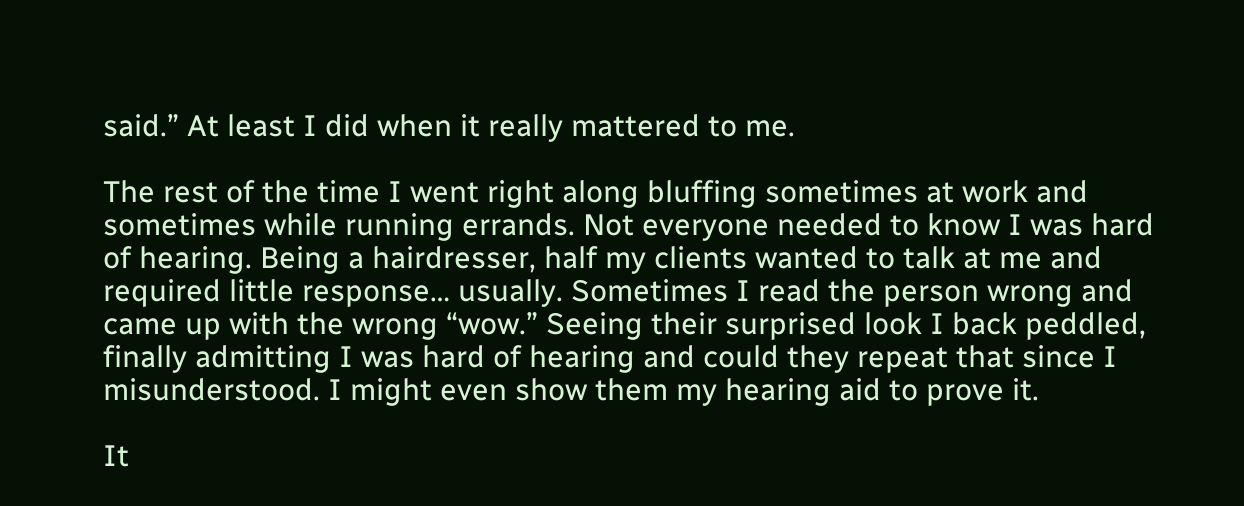said.” At least I did when it really mattered to me.

The rest of the time I went right along bluffing sometimes at work and sometimes while running errands. Not everyone needed to know I was hard of hearing. Being a hairdresser, half my clients wanted to talk at me and required little response… usually. Sometimes I read the person wrong and came up with the wrong “wow.” Seeing their surprised look I back peddled, finally admitting I was hard of hearing and could they repeat that since I misunderstood. I might even show them my hearing aid to prove it.

It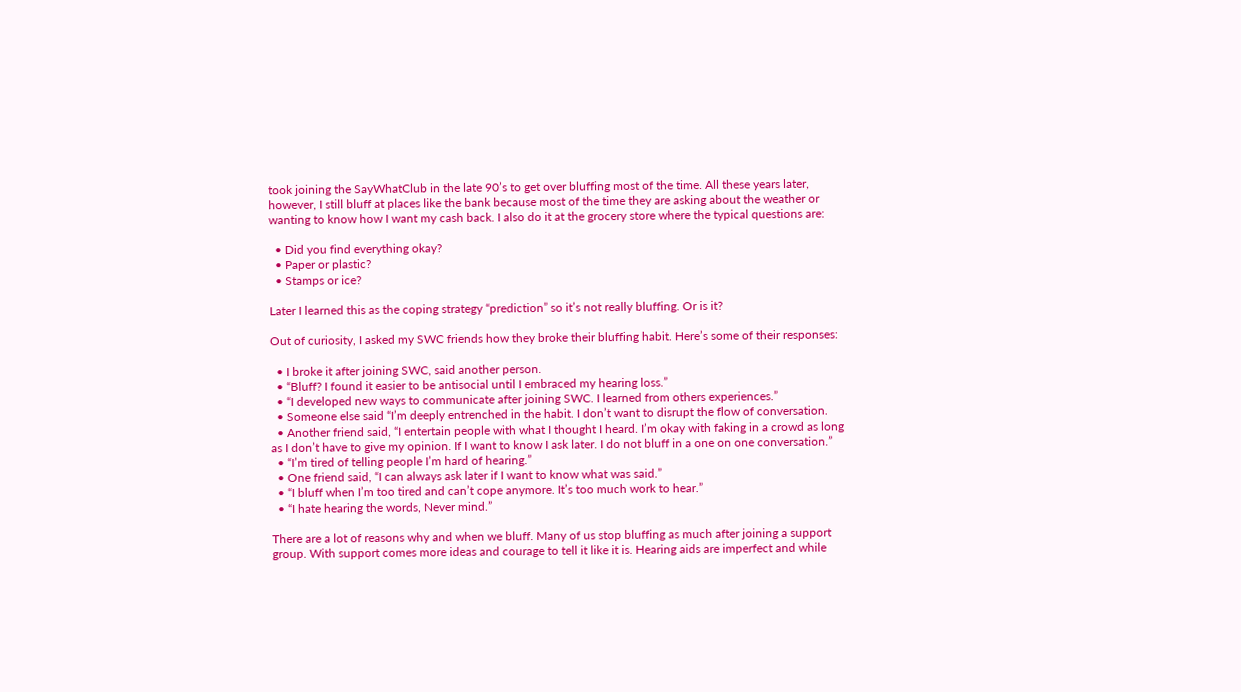took joining the SayWhatClub in the late 90’s to get over bluffing most of the time. All these years later, however, I still bluff at places like the bank because most of the time they are asking about the weather or wanting to know how I want my cash back. I also do it at the grocery store where the typical questions are:

  • Did you find everything okay?
  • Paper or plastic?
  • Stamps or ice?

Later I learned this as the coping strategy “prediction” so it’s not really bluffing. Or is it?

Out of curiosity, I asked my SWC friends how they broke their bluffing habit. Here’s some of their responses:

  • I broke it after joining SWC, said another person.
  • “Bluff? I found it easier to be antisocial until I embraced my hearing loss.”
  • “I developed new ways to communicate after joining SWC. I learned from others experiences.”
  • Someone else said “I’m deeply entrenched in the habit. I don’t want to disrupt the flow of conversation.
  • Another friend said, “I entertain people with what I thought I heard. I’m okay with faking in a crowd as long as I don’t have to give my opinion. If I want to know I ask later. I do not bluff in a one on one conversation.”
  • “I’m tired of telling people I’m hard of hearing.”
  • One friend said, “I can always ask later if I want to know what was said.”
  • “I bluff when I’m too tired and can’t cope anymore. It’s too much work to hear.”
  • “I hate hearing the words, Never mind.”

There are a lot of reasons why and when we bluff. Many of us stop bluffing as much after joining a support group. With support comes more ideas and courage to tell it like it is. Hearing aids are imperfect and while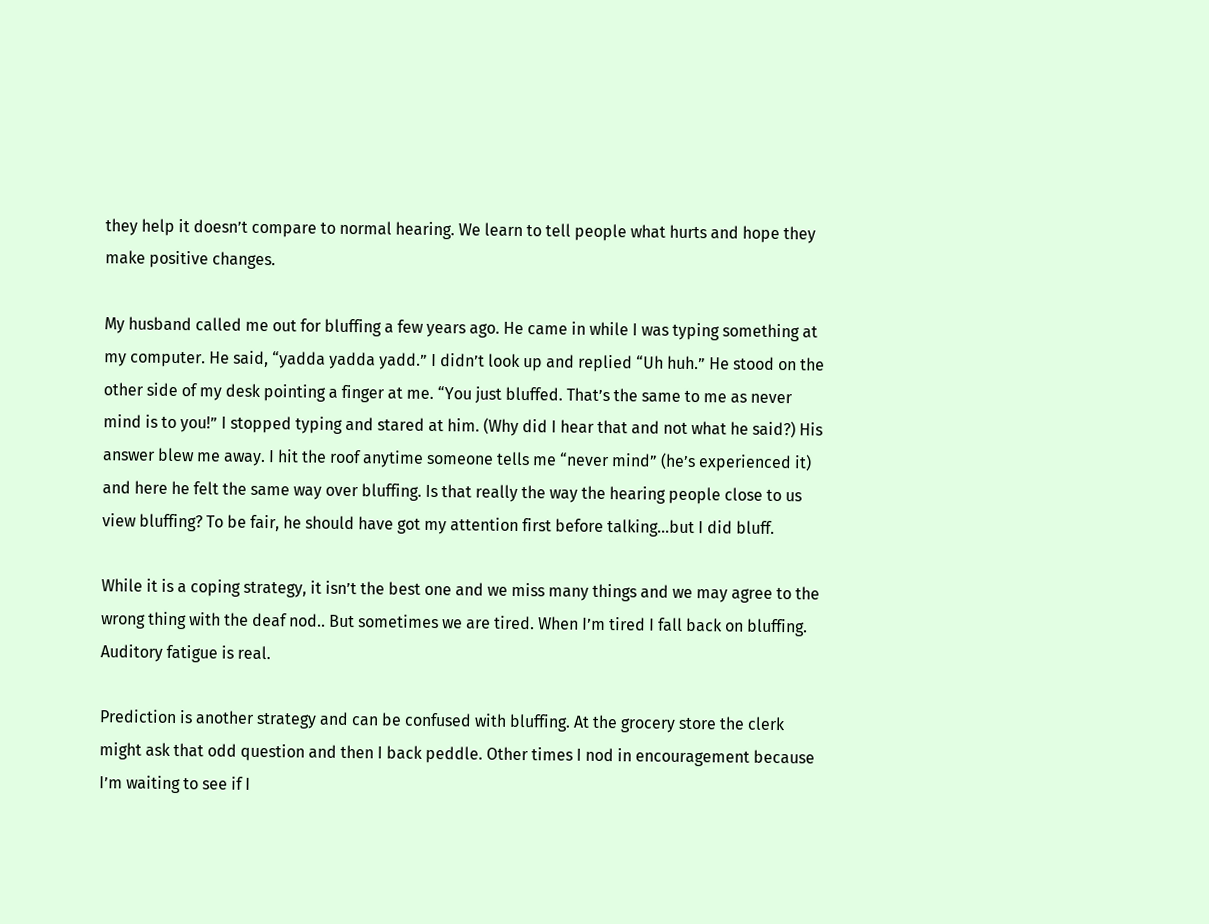they help it doesn’t compare to normal hearing. We learn to tell people what hurts and hope they make positive changes.

My husband called me out for bluffing a few years ago. He came in while I was typing something at my computer. He said, “yadda yadda yadd.” I didn’t look up and replied “Uh huh.” He stood on the other side of my desk pointing a finger at me. “You just bluffed. That’s the same to me as never mind is to you!” I stopped typing and stared at him. (Why did I hear that and not what he said?) His answer blew me away. I hit the roof anytime someone tells me “never mind” (he’s experienced it) and here he felt the same way over bluffing. Is that really the way the hearing people close to us view bluffing? To be fair, he should have got my attention first before talking…but I did bluff.

While it is a coping strategy, it isn’t the best one and we miss many things and we may agree to the wrong thing with the deaf nod.. But sometimes we are tired. When I’m tired I fall back on bluffing. Auditory fatigue is real.

Prediction is another strategy and can be confused with bluffing. At the grocery store the clerk might ask that odd question and then I back peddle. Other times I nod in encouragement because I’m waiting to see if I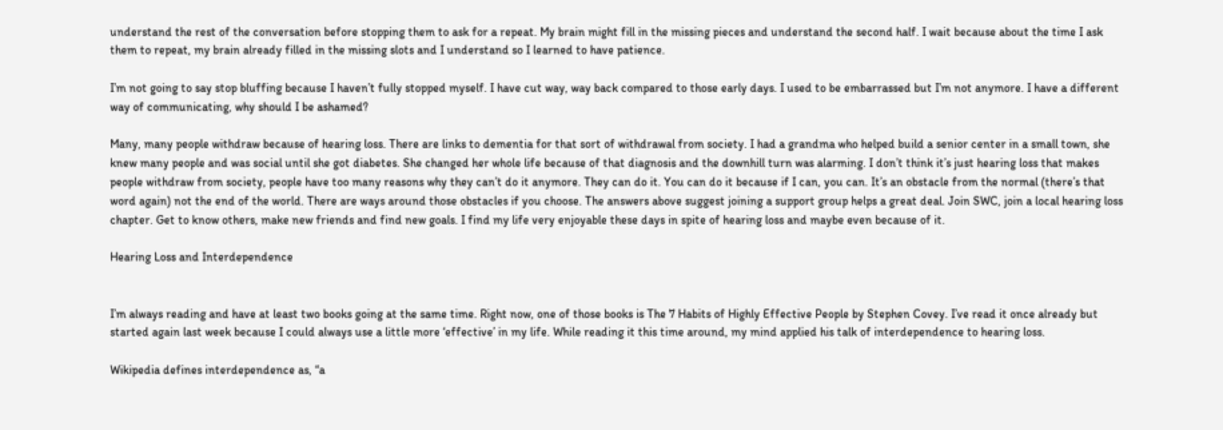understand the rest of the conversation before stopping them to ask for a repeat. My brain might fill in the missing pieces and understand the second half. I wait because about the time I ask them to repeat, my brain already filled in the missing slots and I understand so I learned to have patience.

I’m not going to say stop bluffing because I haven’t fully stopped myself. I have cut way, way back compared to those early days. I used to be embarrassed but I’m not anymore. I have a different way of communicating, why should I be ashamed?

Many, many people withdraw because of hearing loss. There are links to dementia for that sort of withdrawal from society. I had a grandma who helped build a senior center in a small town, she knew many people and was social until she got diabetes. She changed her whole life because of that diagnosis and the downhill turn was alarming. I don’t think it’s just hearing loss that makes people withdraw from society, people have too many reasons why they can’t do it anymore. They can do it. You can do it because if I can, you can. It’s an obstacle from the normal (there’s that word again) not the end of the world. There are ways around those obstacles if you choose. The answers above suggest joining a support group helps a great deal. Join SWC, join a local hearing loss chapter. Get to know others, make new friends and find new goals. I find my life very enjoyable these days in spite of hearing loss and maybe even because of it.

Hearing Loss and Interdependence


I’m always reading and have at least two books going at the same time. Right now, one of those books is The 7 Habits of Highly Effective People by Stephen Covey. I’ve read it once already but started again last week because I could always use a little more ‘effective’ in my life. While reading it this time around, my mind applied his talk of interdependence to hearing loss.

Wikipedia defines interdependence as, “a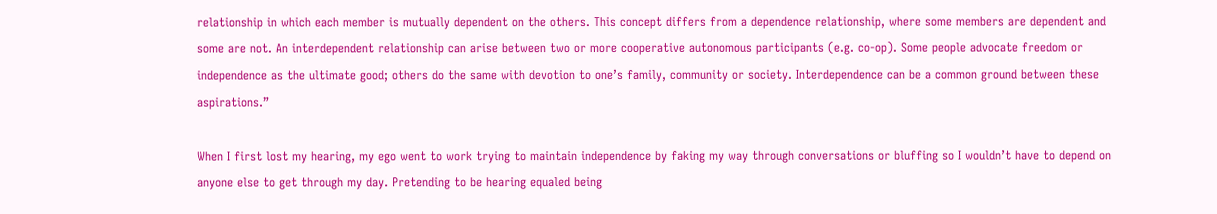relationship in which each member is mutually dependent on the others. This concept differs from a dependence relationship, where some members are dependent and some are not. An interdependent relationship can arise between two or more cooperative autonomous participants (e.g. co-op). Some people advocate freedom or independence as the ultimate good; others do the same with devotion to one’s family, community or society. Interdependence can be a common ground between these aspirations.”

When I first lost my hearing, my ego went to work trying to maintain independence by faking my way through conversations or bluffing so I wouldn’t have to depend on anyone else to get through my day. Pretending to be hearing equaled being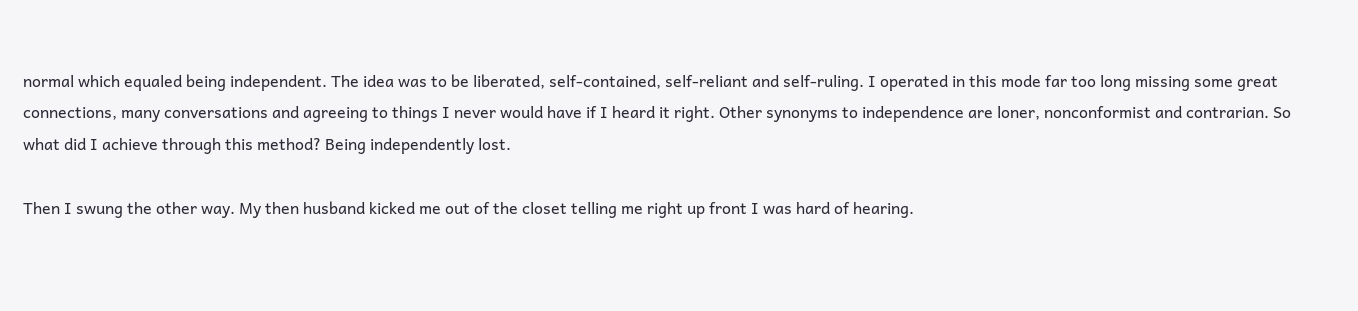normal which equaled being independent. The idea was to be liberated, self-contained, self-reliant and self-ruling. I operated in this mode far too long missing some great connections, many conversations and agreeing to things I never would have if I heard it right. Other synonyms to independence are loner, nonconformist and contrarian. So what did I achieve through this method? Being independently lost.

Then I swung the other way. My then husband kicked me out of the closet telling me right up front I was hard of hearing.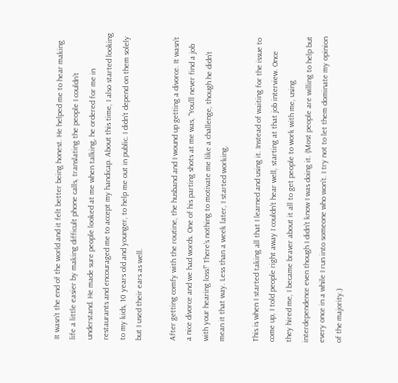It wasn’t the end of the world and it felt better being honest. He helped me to hear making life a little easier by making difficult phone calls, translating the people I couldn’t understand. He made sure people looked at me when talking, he ordered for me in restaurants and encouraged me to accept my handicap. About this time, I also started looking to my kids, 10 years old and younger, to help me out in public. I didn’t depend on them solely but I used their ears as well.

After getting comfy with the routine, the husband and I wound up getting a divorce. It wasn’t a nice divorce and we had words. One of his parting shots at me was, “You’ll never find a job with your hearing loss!” There’s nothing to motivate me like a challenge, though he didn’t mean it that way. Less than a week later, I started working.

This is when I started taking all that I learned and using it. Instead of waiting for the issue to come up, I told people right away I couldn’t hear well, starting at that job interview. Once they hired me, I became braver about it all to get people to work with me, using interdependence even though I didn’t know I was doing it. (Most people are willing to help but every once in a while I run into someone who won’t. I try not to let them dominate my opinion of the majority.)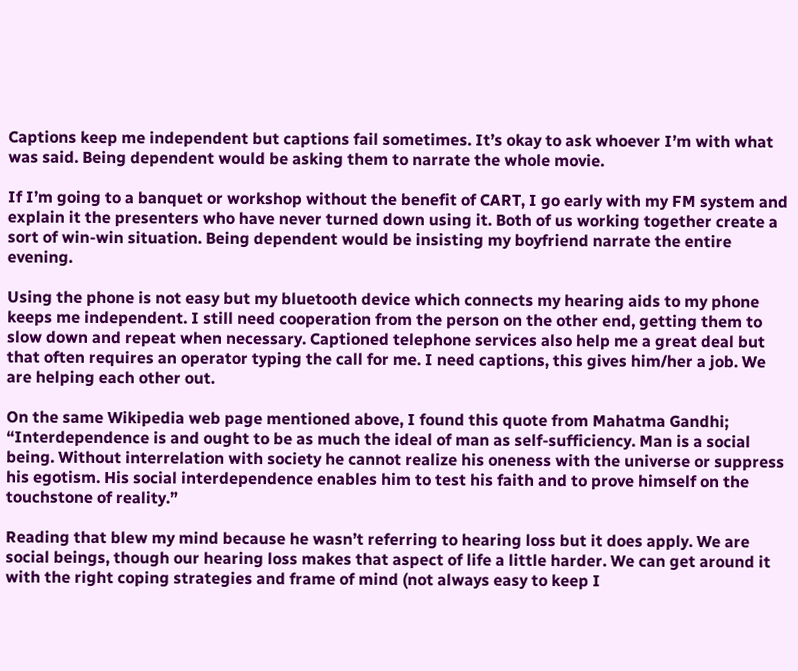Captions keep me independent but captions fail sometimes. It’s okay to ask whoever I’m with what was said. Being dependent would be asking them to narrate the whole movie.

If I’m going to a banquet or workshop without the benefit of CART, I go early with my FM system and explain it the presenters who have never turned down using it. Both of us working together create a sort of win-win situation. Being dependent would be insisting my boyfriend narrate the entire evening.

Using the phone is not easy but my bluetooth device which connects my hearing aids to my phone keeps me independent. I still need cooperation from the person on the other end, getting them to slow down and repeat when necessary. Captioned telephone services also help me a great deal but that often requires an operator typing the call for me. I need captions, this gives him/her a job. We are helping each other out.

On the same Wikipedia web page mentioned above, I found this quote from Mahatma Gandhi; “Interdependence is and ought to be as much the ideal of man as self-sufficiency. Man is a social being. Without interrelation with society he cannot realize his oneness with the universe or suppress his egotism. His social interdependence enables him to test his faith and to prove himself on the touchstone of reality.”

Reading that blew my mind because he wasn’t referring to hearing loss but it does apply. We are social beings, though our hearing loss makes that aspect of life a little harder. We can get around it with the right coping strategies and frame of mind (not always easy to keep I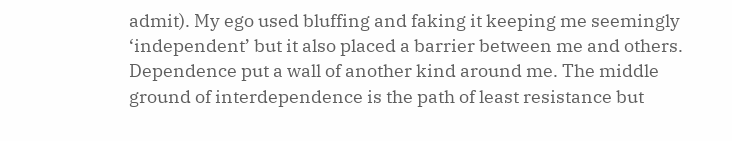admit). My ego used bluffing and faking it keeping me seemingly ‘independent’ but it also placed a barrier between me and others. Dependence put a wall of another kind around me. The middle ground of interdependence is the path of least resistance but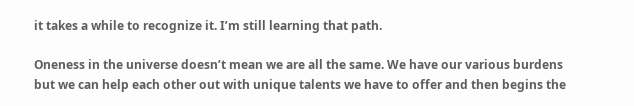it takes a while to recognize it. I’m still learning that path.

Oneness in the universe doesn’t mean we are all the same. We have our various burdens but we can help each other out with unique talents we have to offer and then begins the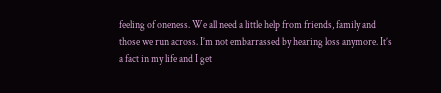feeling of oneness. We all need a little help from friends, family and those we run across. I’m not embarrassed by hearing loss anymore. It’s a fact in my life and I get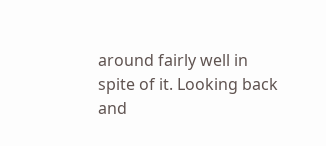around fairly well in spite of it. Looking back and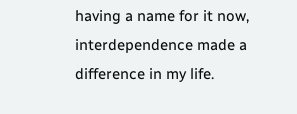having a name for it now, interdependence made a difference in my life.